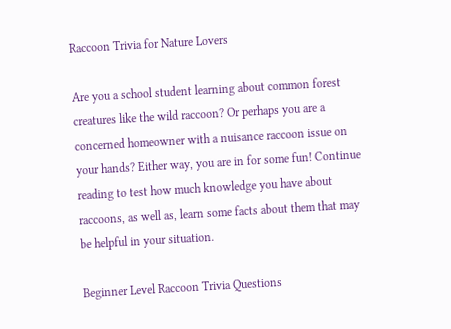Raccoon Trivia for Nature Lovers

Are you a school student learning about common forest creatures like the wild raccoon? Or perhaps you are a concerned homeowner with a nuisance raccoon issue on your hands? Either way, you are in for some fun! Continue reading to test how much knowledge you have about raccoons, as well as, learn some facts about them that may be helpful in your situation.

Beginner Level Raccoon Trivia Questions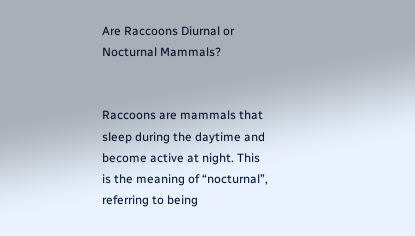Are Raccoons Diurnal or Nocturnal Mammals?


Raccoons are mammals that sleep during the daytime and become active at night. This is the meaning of “nocturnal”, referring to being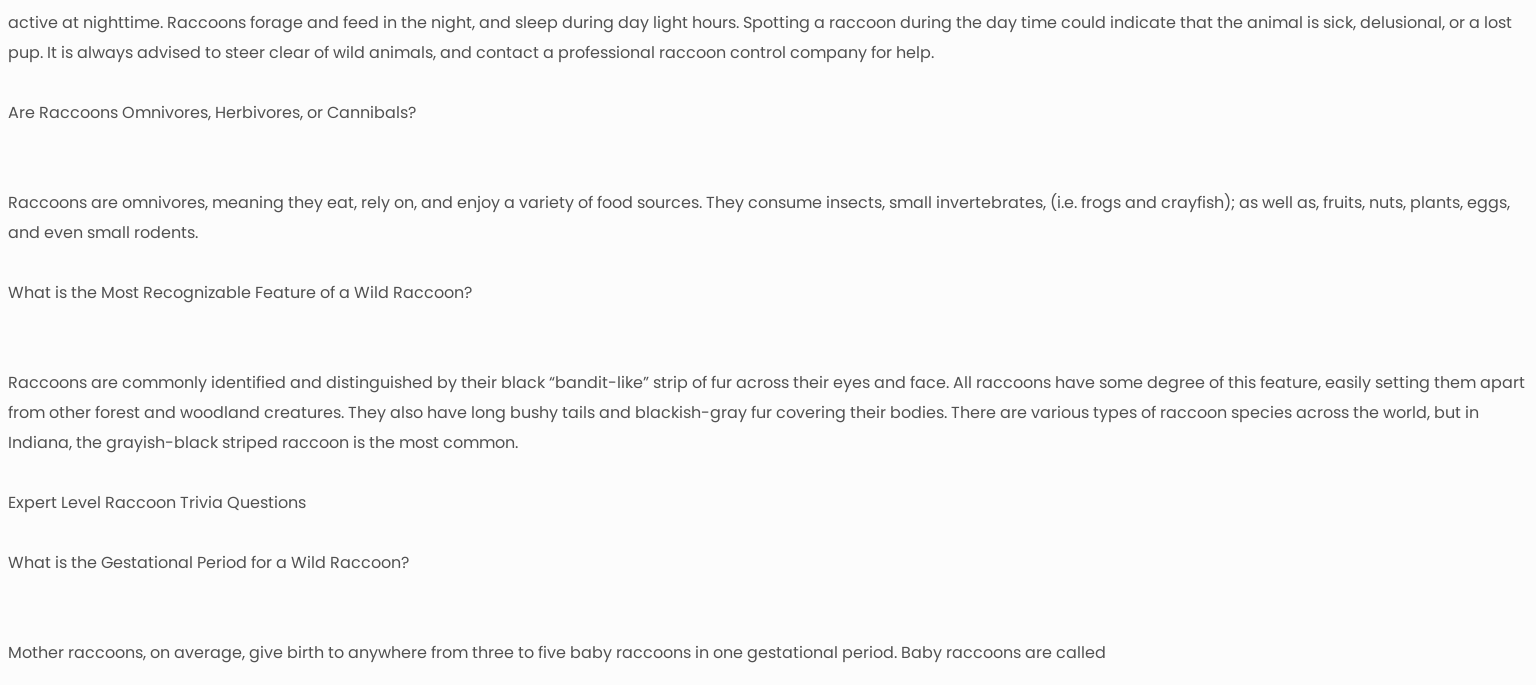active at nighttime. Raccoons forage and feed in the night, and sleep during day light hours. Spotting a raccoon during the day time could indicate that the animal is sick, delusional, or a lost pup. It is always advised to steer clear of wild animals, and contact a professional raccoon control company for help.

Are Raccoons Omnivores, Herbivores, or Cannibals?


Raccoons are omnivores, meaning they eat, rely on, and enjoy a variety of food sources. They consume insects, small invertebrates, (i.e. frogs and crayfish); as well as, fruits, nuts, plants, eggs, and even small rodents.

What is the Most Recognizable Feature of a Wild Raccoon?


Raccoons are commonly identified and distinguished by their black “bandit-like” strip of fur across their eyes and face. All raccoons have some degree of this feature, easily setting them apart from other forest and woodland creatures. They also have long bushy tails and blackish-gray fur covering their bodies. There are various types of raccoon species across the world, but in Indiana, the grayish-black striped raccoon is the most common.

Expert Level Raccoon Trivia Questions

What is the Gestational Period for a Wild Raccoon?


Mother raccoons, on average, give birth to anywhere from three to five baby raccoons in one gestational period. Baby raccoons are called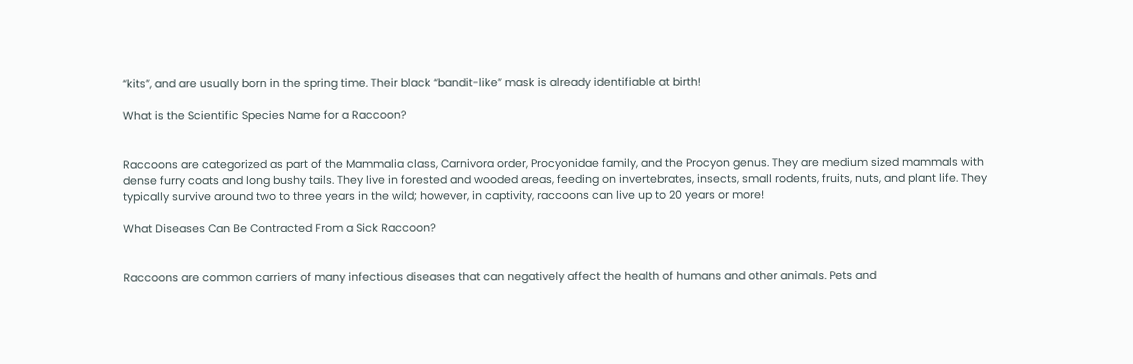“kits”, and are usually born in the spring time. Their black “bandit-like” mask is already identifiable at birth!

What is the Scientific Species Name for a Raccoon?


Raccoons are categorized as part of the Mammalia class, Carnivora order, Procyonidae family, and the Procyon genus. They are medium sized mammals with dense furry coats and long bushy tails. They live in forested and wooded areas, feeding on invertebrates, insects, small rodents, fruits, nuts, and plant life. They typically survive around two to three years in the wild; however, in captivity, raccoons can live up to 20 years or more!

What Diseases Can Be Contracted From a Sick Raccoon?


Raccoons are common carriers of many infectious diseases that can negatively affect the health of humans and other animals. Pets and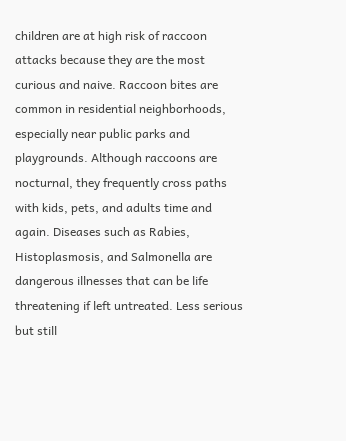children are at high risk of raccoon attacks because they are the most curious and naive. Raccoon bites are common in residential neighborhoods, especially near public parks and playgrounds. Although raccoons are nocturnal, they frequently cross paths with kids, pets, and adults time and again. Diseases such as Rabies, Histoplasmosis, and Salmonella are dangerous illnesses that can be life threatening if left untreated. Less serious but still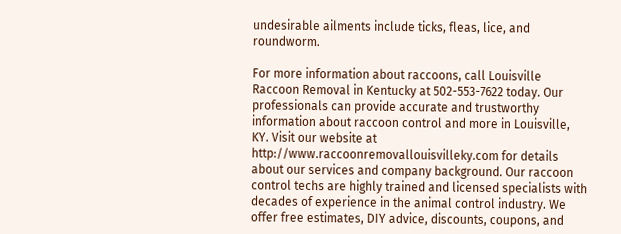undesirable ailments include ticks, fleas, lice, and roundworm.

For more information about raccoons, call Louisville Raccoon Removal in Kentucky at 502-553-7622 today. Our professionals can provide accurate and trustworthy information about raccoon control and more in Louisville, KY. Visit our website at http://www.raccoonremovallouisvilleky.com for details about our services and company background. Our raccoon control techs are highly trained and licensed specialists with decades of experience in the animal control industry. We offer free estimates, DIY advice, discounts, coupons, and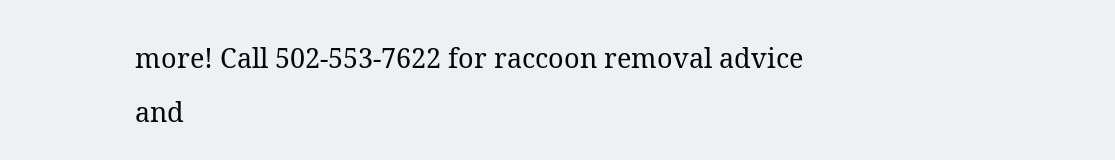more! Call 502-553-7622 for raccoon removal advice and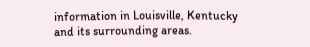information in Louisville, Kentucky and its surrounding areas.